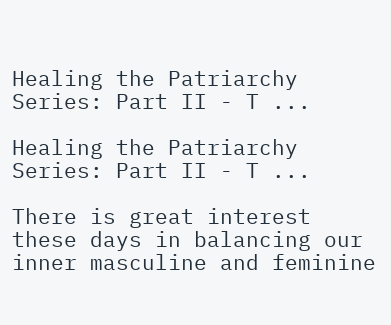Healing the Patriarchy Series: Part II - T ...

Healing the Patriarchy Series: Part II - T ...

There is great interest these days in balancing our inner masculine and feminine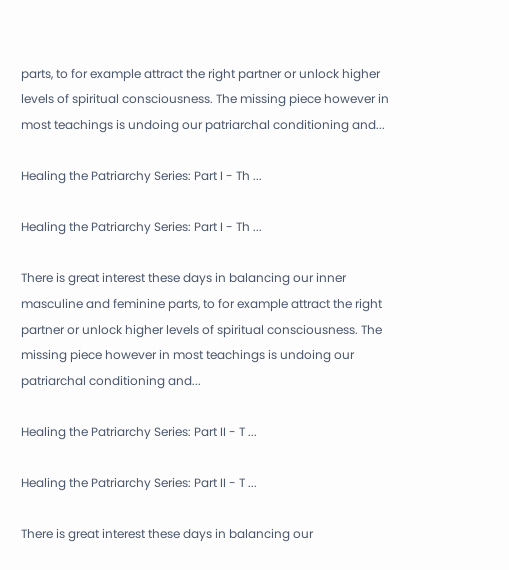parts, to for example attract the right partner or unlock higher levels of spiritual consciousness. The missing piece however in most teachings is undoing our patriarchal conditioning and...

Healing the Patriarchy Series: Part I - Th ...

Healing the Patriarchy Series: Part I - Th ...

There is great interest these days in balancing our inner masculine and feminine parts, to for example attract the right partner or unlock higher levels of spiritual consciousness. The missing piece however in most teachings is undoing our patriarchal conditioning and...

Healing the Patriarchy Series: Part II - T ...

Healing the Patriarchy Series: Part II - T ...

There is great interest these days in balancing our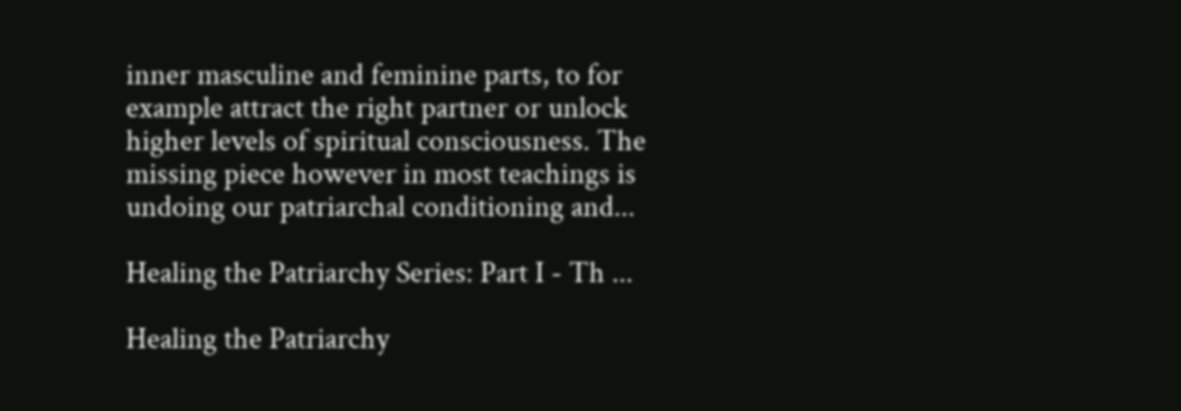inner masculine and feminine parts, to for example attract the right partner or unlock higher levels of spiritual consciousness. The missing piece however in most teachings is undoing our patriarchal conditioning and...

Healing the Patriarchy Series: Part I - Th ...

Healing the Patriarchy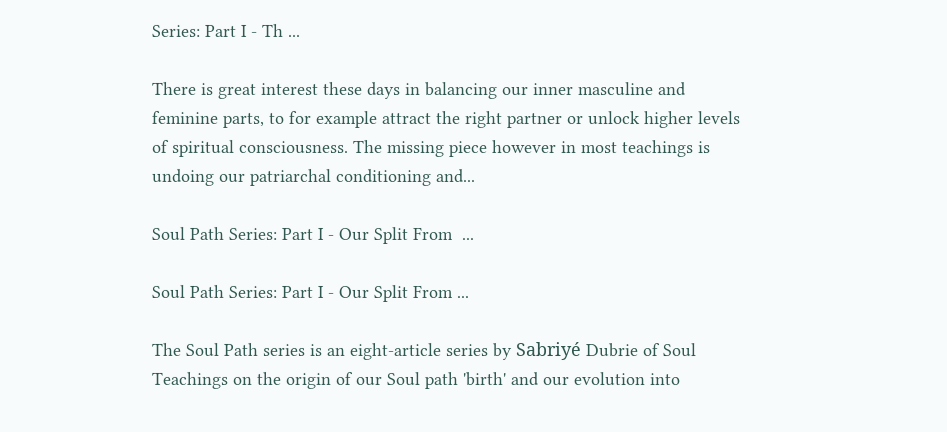Series: Part I - Th ...

There is great interest these days in balancing our inner masculine and feminine parts, to for example attract the right partner or unlock higher levels of spiritual consciousness. The missing piece however in most teachings is undoing our patriarchal conditioning and...

Soul Path Series: Part I - Our Split From  ...

Soul Path Series: Part I - Our Split From ...

The Soul Path series is an eight-article series by Sabriyé Dubrie of Soul Teachings on the origin of our Soul path 'birth' and our evolution into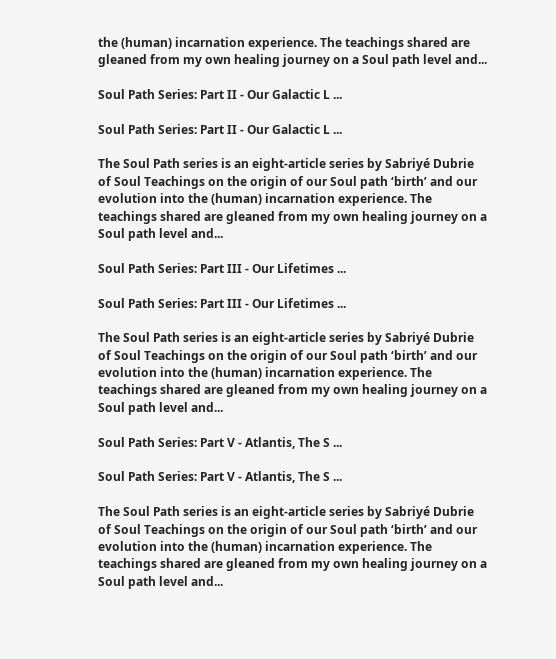the (human) incarnation experience. The teachings shared are gleaned from my own healing journey on a Soul path level and...

Soul Path Series: Part II - Our Galactic L ...

Soul Path Series: Part II - Our Galactic L ...

The Soul Path series is an eight-article series by Sabriyé Dubrie of Soul Teachings on the origin of our Soul path ‘birth’ and our evolution into the (human) incarnation experience. The teachings shared are gleaned from my own healing journey on a Soul path level and...

Soul Path Series: Part III - Our Lifetimes ...

Soul Path Series: Part III - Our Lifetimes ...

The Soul Path series is an eight-article series by Sabriyé Dubrie of Soul Teachings on the origin of our Soul path ‘birth’ and our evolution into the (human) incarnation experience. The teachings shared are gleaned from my own healing journey on a Soul path level and...

Soul Path Series: Part V - Atlantis, The S ...

Soul Path Series: Part V - Atlantis, The S ...

The Soul Path series is an eight-article series by Sabriyé Dubrie of Soul Teachings on the origin of our Soul path ‘birth’ and our evolution into the (human) incarnation experience. The teachings shared are gleaned from my own healing journey on a Soul path level and...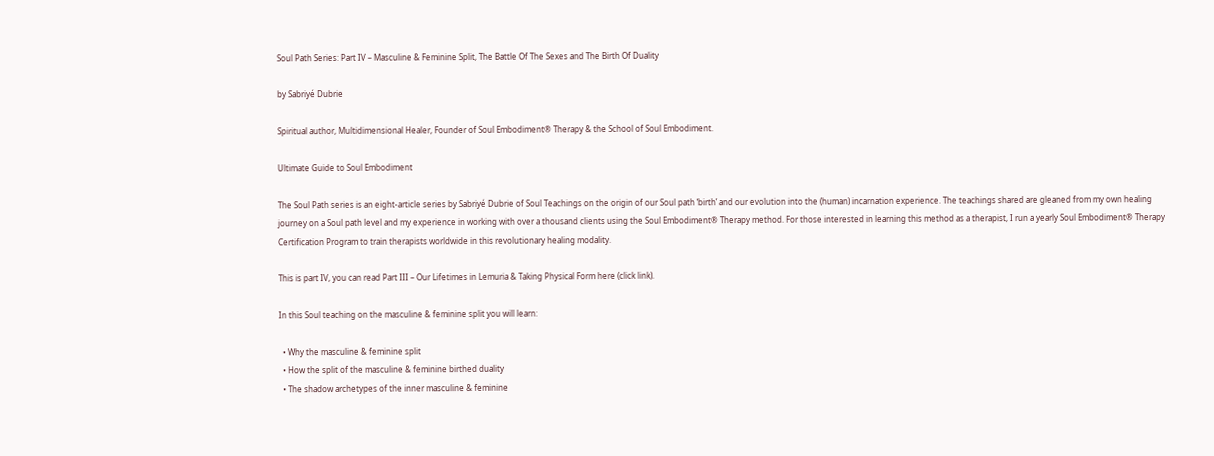Soul Path Series: Part IV – Masculine & Feminine Split, The Battle Of The Sexes and The Birth Of Duality

by Sabriyé Dubrie

Spiritual author, Multidimensional Healer, Founder of Soul Embodiment® Therapy & the School of Soul Embodiment.

Ultimate Guide to Soul Embodiment

The Soul Path series is an eight-article series by Sabriyé Dubrie of Soul Teachings on the origin of our Soul path ‘birth’ and our evolution into the (human) incarnation experience. The teachings shared are gleaned from my own healing journey on a Soul path level and my experience in working with over a thousand clients using the Soul Embodiment® Therapy method. For those interested in learning this method as a therapist, I run a yearly Soul Embodiment® Therapy Certification Program to train therapists worldwide in this revolutionary healing modality.

This is part IV, you can read Part III – Our Lifetimes in Lemuria & Taking Physical Form here (click link).

In this Soul teaching on the masculine & feminine split you will learn:

  • Why the masculine & feminine split
  • How the split of the masculine & feminine birthed duality
  • The shadow archetypes of the inner masculine & feminine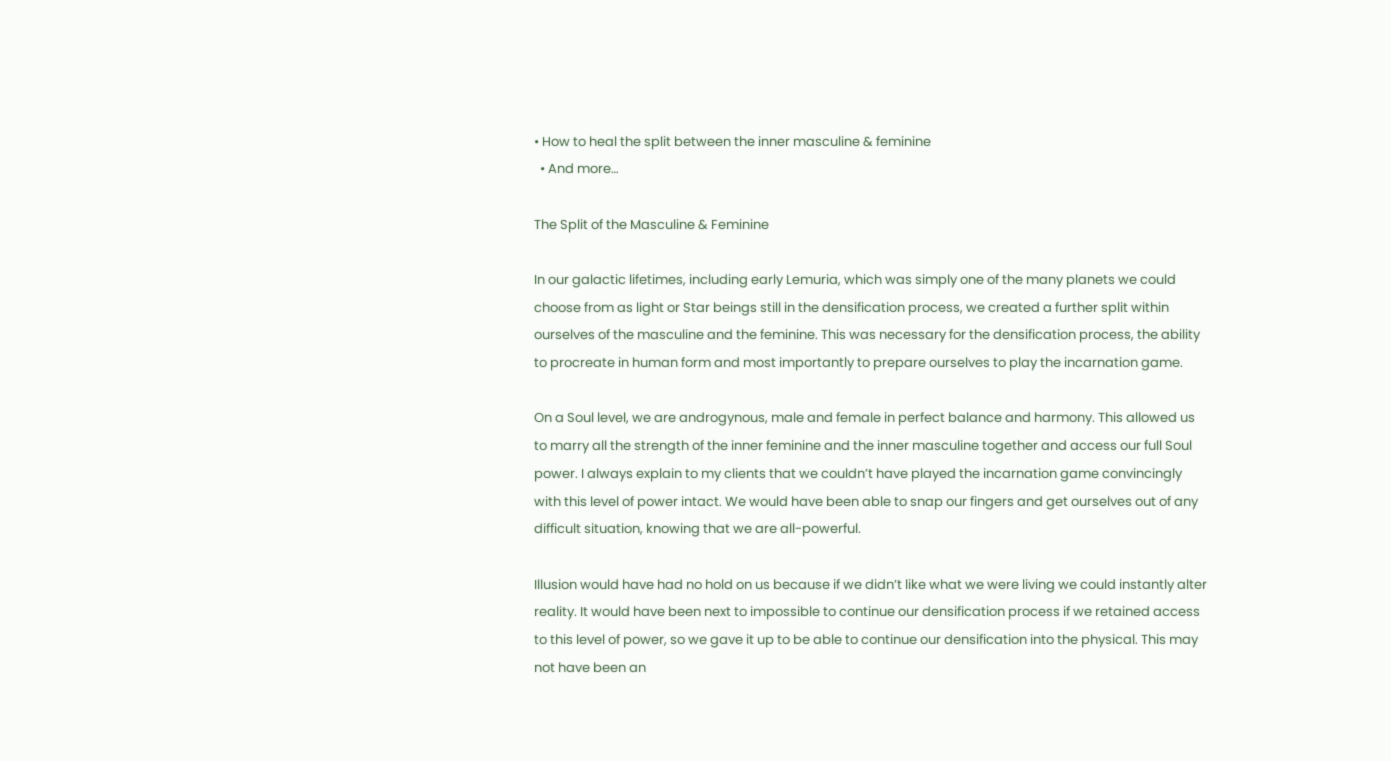• How to heal the split between the inner masculine & feminine
  • And more…

The Split of the Masculine & Feminine

In our galactic lifetimes, including early Lemuria, which was simply one of the many planets we could choose from as light or Star beings still in the densification process, we created a further split within ourselves of the masculine and the feminine. This was necessary for the densification process, the ability to procreate in human form and most importantly to prepare ourselves to play the incarnation game.

On a Soul level, we are androgynous, male and female in perfect balance and harmony. This allowed us to marry all the strength of the inner feminine and the inner masculine together and access our full Soul power. I always explain to my clients that we couldn’t have played the incarnation game convincingly with this level of power intact. We would have been able to snap our fingers and get ourselves out of any difficult situation, knowing that we are all-powerful.

Illusion would have had no hold on us because if we didn’t like what we were living we could instantly alter reality. It would have been next to impossible to continue our densification process if we retained access to this level of power, so we gave it up to be able to continue our densification into the physical. This may not have been an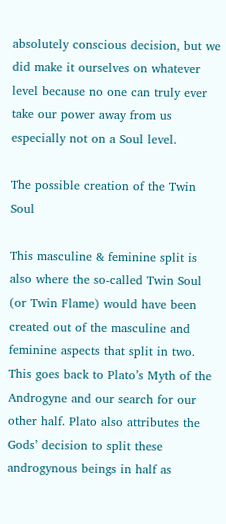absolutely conscious decision, but we did make it ourselves on whatever level because no one can truly ever take our power away from us especially not on a Soul level.

The possible creation of the Twin Soul

This masculine & feminine split is also where the so-called Twin Soul (or Twin Flame) would have been created out of the masculine and feminine aspects that split in two. This goes back to Plato’s Myth of the Androgyne and our search for our other half. Plato also attributes the Gods’ decision to split these androgynous beings in half as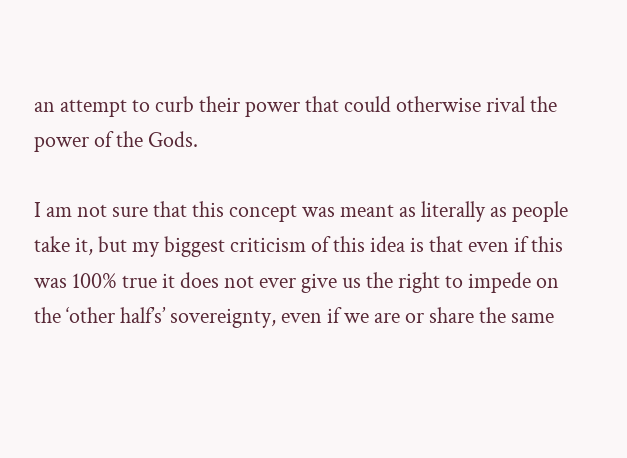an attempt to curb their power that could otherwise rival the power of the Gods.

I am not sure that this concept was meant as literally as people take it, but my biggest criticism of this idea is that even if this was 100% true it does not ever give us the right to impede on the ‘other half’s’ sovereignty, even if we are or share the same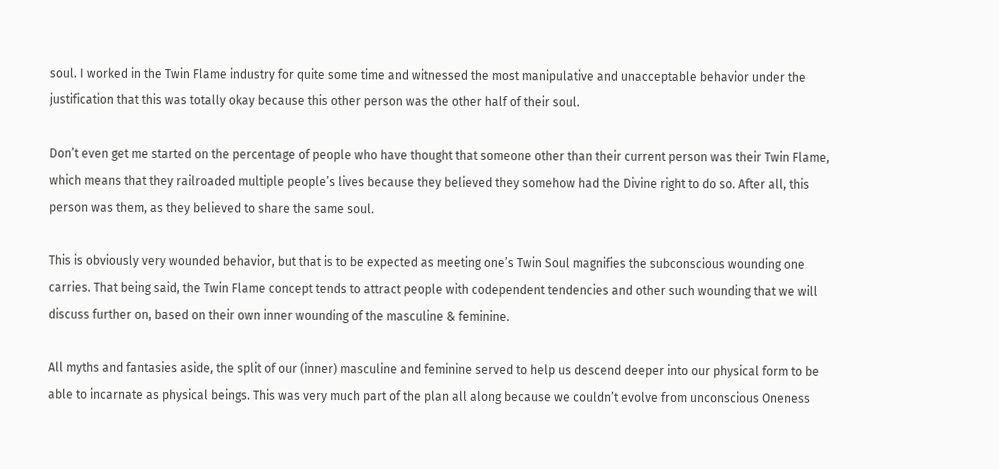soul. I worked in the Twin Flame industry for quite some time and witnessed the most manipulative and unacceptable behavior under the justification that this was totally okay because this other person was the other half of their soul.

Don’t even get me started on the percentage of people who have thought that someone other than their current person was their Twin Flame, which means that they railroaded multiple people’s lives because they believed they somehow had the Divine right to do so. After all, this person was them, as they believed to share the same soul.

This is obviously very wounded behavior, but that is to be expected as meeting one’s Twin Soul magnifies the subconscious wounding one carries. That being said, the Twin Flame concept tends to attract people with codependent tendencies and other such wounding that we will discuss further on, based on their own inner wounding of the masculine & feminine.

All myths and fantasies aside, the split of our (inner) masculine and feminine served to help us descend deeper into our physical form to be able to incarnate as physical beings. This was very much part of the plan all along because we couldn’t evolve from unconscious Oneness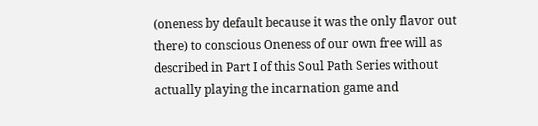(oneness by default because it was the only flavor out there) to conscious Oneness of our own free will as described in Part I of this Soul Path Series without actually playing the incarnation game and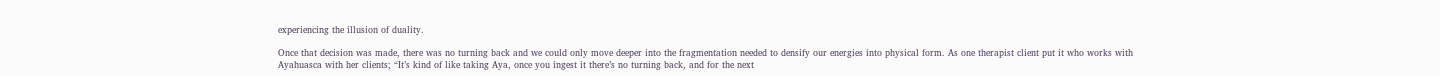experiencing the illusion of duality.

Once that decision was made, there was no turning back and we could only move deeper into the fragmentation needed to densify our energies into physical form. As one therapist client put it who works with Ayahuasca with her clients; “It’s kind of like taking Aya, once you ingest it there’s no turning back, and for the next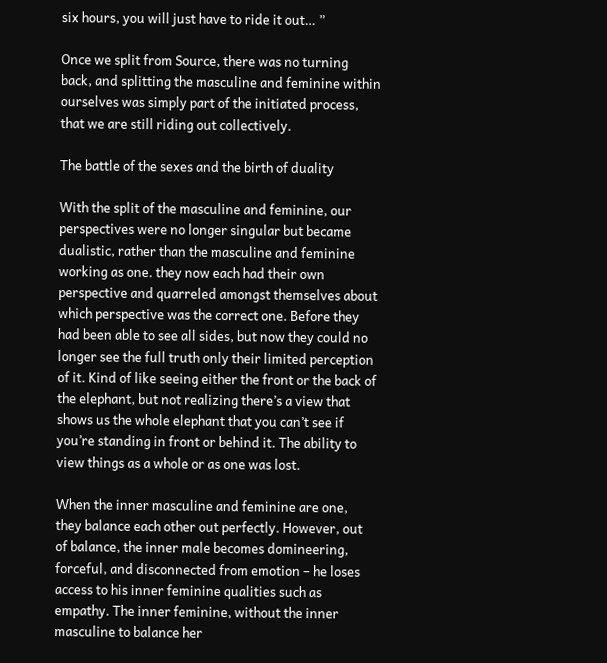six hours, you will just have to ride it out… ”

Once we split from Source, there was no turning back, and splitting the masculine and feminine within ourselves was simply part of the initiated process, that we are still riding out collectively.

The battle of the sexes and the birth of duality

With the split of the masculine and feminine, our perspectives were no longer singular but became dualistic, rather than the masculine and feminine working as one. they now each had their own perspective and quarreled amongst themselves about which perspective was the correct one. Before they had been able to see all sides, but now they could no longer see the full truth only their limited perception of it. Kind of like seeing either the front or the back of the elephant, but not realizing there’s a view that shows us the whole elephant that you can’t see if you’re standing in front or behind it. The ability to view things as a whole or as one was lost.

When the inner masculine and feminine are one, they balance each other out perfectly. However, out of balance, the inner male becomes domineering, forceful, and disconnected from emotion – he loses access to his inner feminine qualities such as empathy. The inner feminine, without the inner masculine to balance her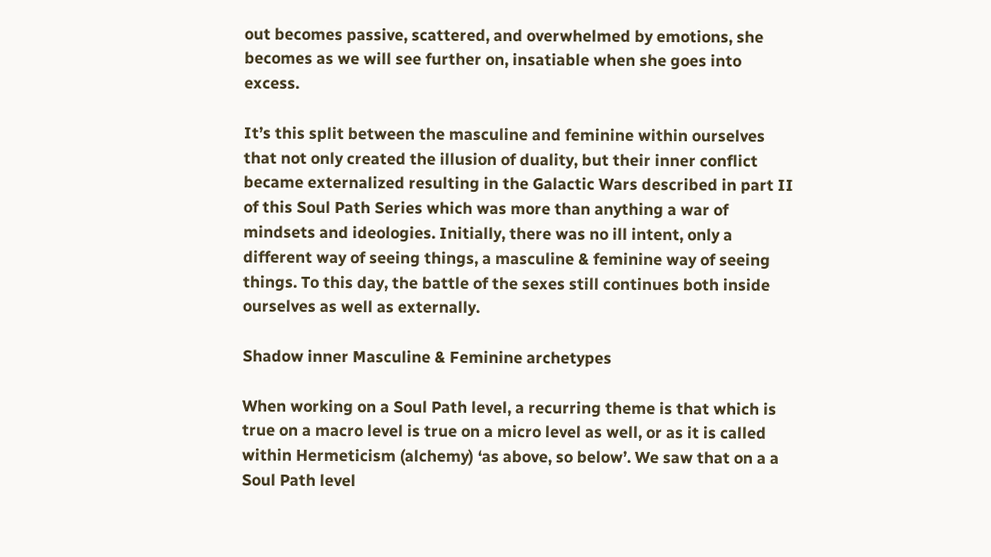out becomes passive, scattered, and overwhelmed by emotions, she becomes as we will see further on, insatiable when she goes into excess.

It’s this split between the masculine and feminine within ourselves that not only created the illusion of duality, but their inner conflict became externalized resulting in the Galactic Wars described in part II of this Soul Path Series which was more than anything a war of mindsets and ideologies. Initially, there was no ill intent, only a different way of seeing things, a masculine & feminine way of seeing things. To this day, the battle of the sexes still continues both inside ourselves as well as externally.

Shadow inner Masculine & Feminine archetypes

When working on a Soul Path level, a recurring theme is that which is true on a macro level is true on a micro level as well, or as it is called within Hermeticism (alchemy) ‘as above, so below’. We saw that on a a Soul Path level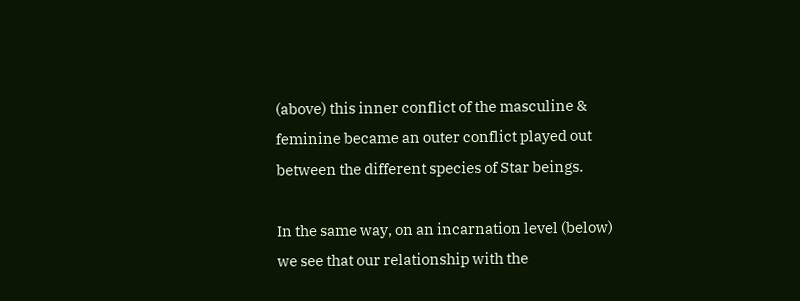(above) this inner conflict of the masculine & feminine became an outer conflict played out between the different species of Star beings.

In the same way, on an incarnation level (below) we see that our relationship with the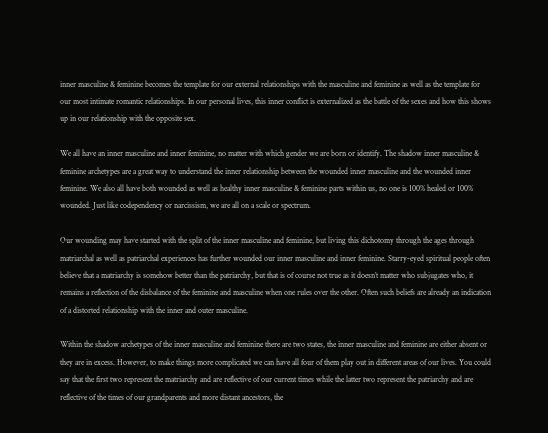inner masculine & feminine becomes the template for our external relationships with the masculine and feminine as well as the template for our most intimate romantic relationships. In our personal lives, this inner conflict is externalized as the battle of the sexes and how this shows up in our relationship with the opposite sex.

We all have an inner masculine and inner feminine, no matter with which gender we are born or identify. The shadow inner masculine & feminine archetypes are a great way to understand the inner relationship between the wounded inner masculine and the wounded inner feminine. We also all have both wounded as well as healthy inner masculine & feminine parts within us, no one is 100% healed or 100% wounded. Just like codependency or narcissism, we are all on a scale or spectrum.

Our wounding may have started with the split of the inner masculine and feminine, but living this dichotomy through the ages through matriarchal as well as patriarchal experiences has further wounded our inner masculine and inner feminine. Starry-eyed spiritual people often believe that a matriarchy is somehow better than the patriarchy, but that is of course not true as it doesn’t matter who subjugates who, it remains a reflection of the disbalance of the feminine and masculine when one rules over the other. Often such beliefs are already an indication of a distorted relationship with the inner and outer masculine.

Within the shadow archetypes of the inner masculine and feminine there are two states, the inner masculine and feminine are either absent or they are in excess. However, to make things more complicated we can have all four of them play out in different areas of our lives. You could say that the first two represent the matriarchy and are reflective of our current times while the latter two represent the patriarchy and are reflective of the times of our grandparents and more distant ancestors, the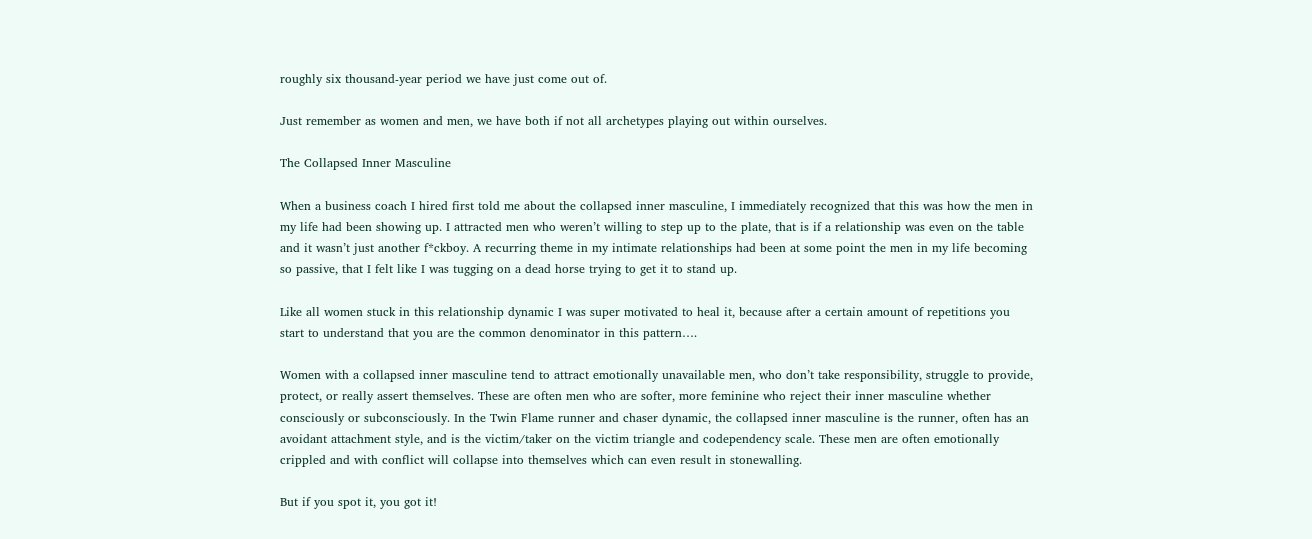roughly six thousand-year period we have just come out of.

Just remember as women and men, we have both if not all archetypes playing out within ourselves.

The Collapsed Inner Masculine

When a business coach I hired first told me about the collapsed inner masculine, I immediately recognized that this was how the men in my life had been showing up. I attracted men who weren’t willing to step up to the plate, that is if a relationship was even on the table and it wasn’t just another f*ckboy. A recurring theme in my intimate relationships had been at some point the men in my life becoming so passive, that I felt like I was tugging on a dead horse trying to get it to stand up.

Like all women stuck in this relationship dynamic I was super motivated to heal it, because after a certain amount of repetitions you start to understand that you are the common denominator in this pattern….

Women with a collapsed inner masculine tend to attract emotionally unavailable men, who don’t take responsibility, struggle to provide, protect, or really assert themselves. These are often men who are softer, more feminine who reject their inner masculine whether consciously or subconsciously. In the Twin Flame runner and chaser dynamic, the collapsed inner masculine is the runner, often has an avoidant attachment style, and is the victim/taker on the victim triangle and codependency scale. These men are often emotionally crippled and with conflict will collapse into themselves which can even result in stonewalling.

But if you spot it, you got it!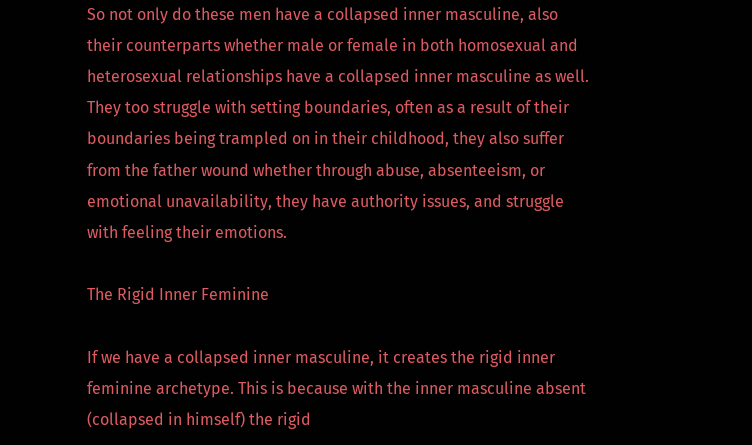So not only do these men have a collapsed inner masculine, also their counterparts whether male or female in both homosexual and heterosexual relationships have a collapsed inner masculine as well. They too struggle with setting boundaries, often as a result of their boundaries being trampled on in their childhood, they also suffer from the father wound whether through abuse, absenteeism, or emotional unavailability, they have authority issues, and struggle with feeling their emotions.

The Rigid Inner Feminine

If we have a collapsed inner masculine, it creates the rigid inner feminine archetype. This is because with the inner masculine absent (collapsed in himself) the rigid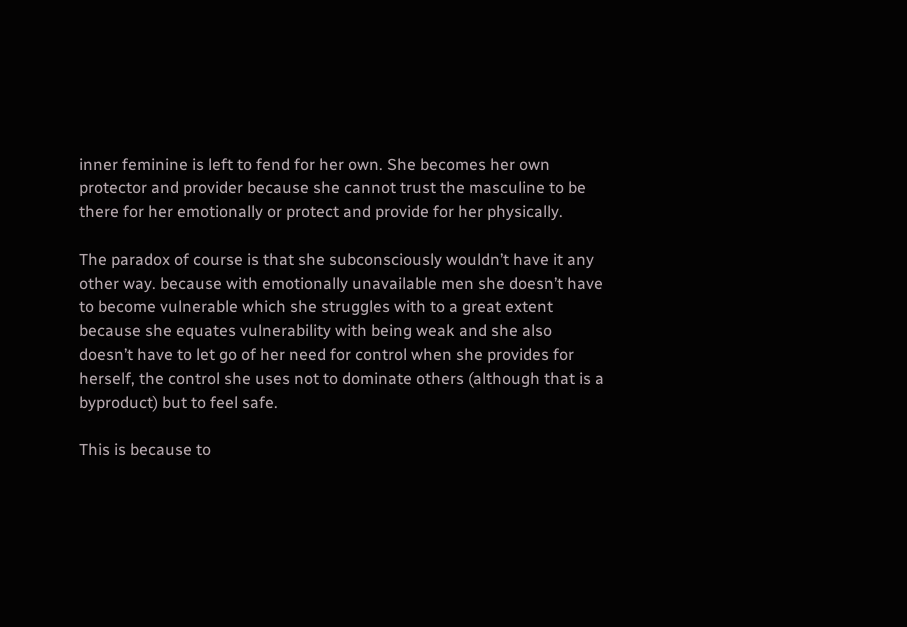inner feminine is left to fend for her own. She becomes her own protector and provider because she cannot trust the masculine to be there for her emotionally or protect and provide for her physically.

The paradox of course is that she subconsciously wouldn’t have it any other way. because with emotionally unavailable men she doesn’t have to become vulnerable which she struggles with to a great extent because she equates vulnerability with being weak and she also doesn’t have to let go of her need for control when she provides for herself, the control she uses not to dominate others (although that is a byproduct) but to feel safe.

This is because to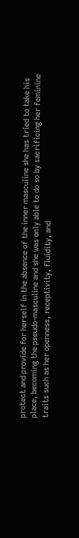protect and provide for herself in the absence of the inner masculine she has tried to take his place, becoming the pseudo-masculine and she was only able to do so by sacrificing her feminine traits such as her openness, receptivity, fluidity, and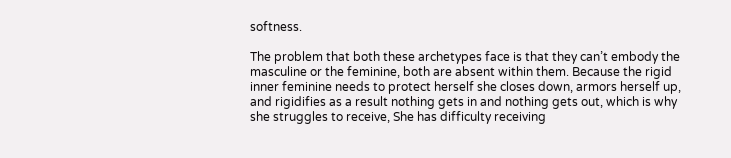softness.

The problem that both these archetypes face is that they can’t embody the masculine or the feminine, both are absent within them. Because the rigid inner feminine needs to protect herself she closes down, armors herself up, and rigidifies as a result nothing gets in and nothing gets out, which is why she struggles to receive, She has difficulty receiving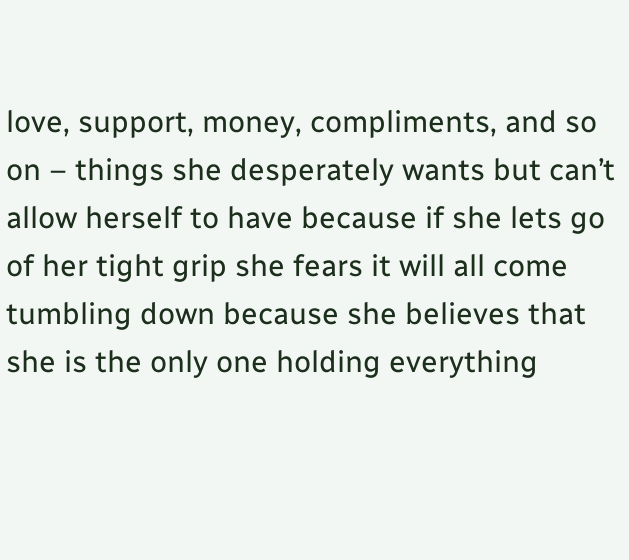love, support, money, compliments, and so on – things she desperately wants but can’t allow herself to have because if she lets go of her tight grip she fears it will all come tumbling down because she believes that she is the only one holding everything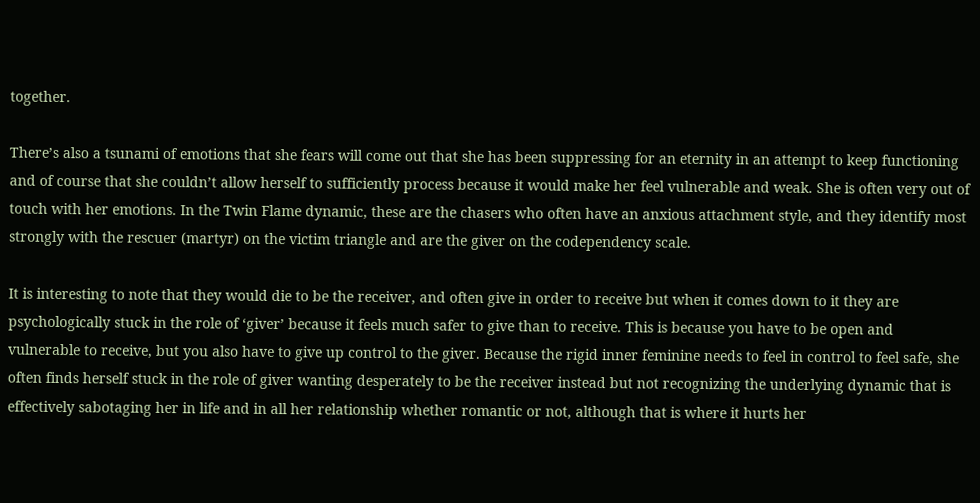together.

There’s also a tsunami of emotions that she fears will come out that she has been suppressing for an eternity in an attempt to keep functioning and of course that she couldn’t allow herself to sufficiently process because it would make her feel vulnerable and weak. She is often very out of touch with her emotions. In the Twin Flame dynamic, these are the chasers who often have an anxious attachment style, and they identify most strongly with the rescuer (martyr) on the victim triangle and are the giver on the codependency scale.

It is interesting to note that they would die to be the receiver, and often give in order to receive but when it comes down to it they are psychologically stuck in the role of ‘giver’ because it feels much safer to give than to receive. This is because you have to be open and vulnerable to receive, but you also have to give up control to the giver. Because the rigid inner feminine needs to feel in control to feel safe, she often finds herself stuck in the role of giver wanting desperately to be the receiver instead but not recognizing the underlying dynamic that is effectively sabotaging her in life and in all her relationship whether romantic or not, although that is where it hurts her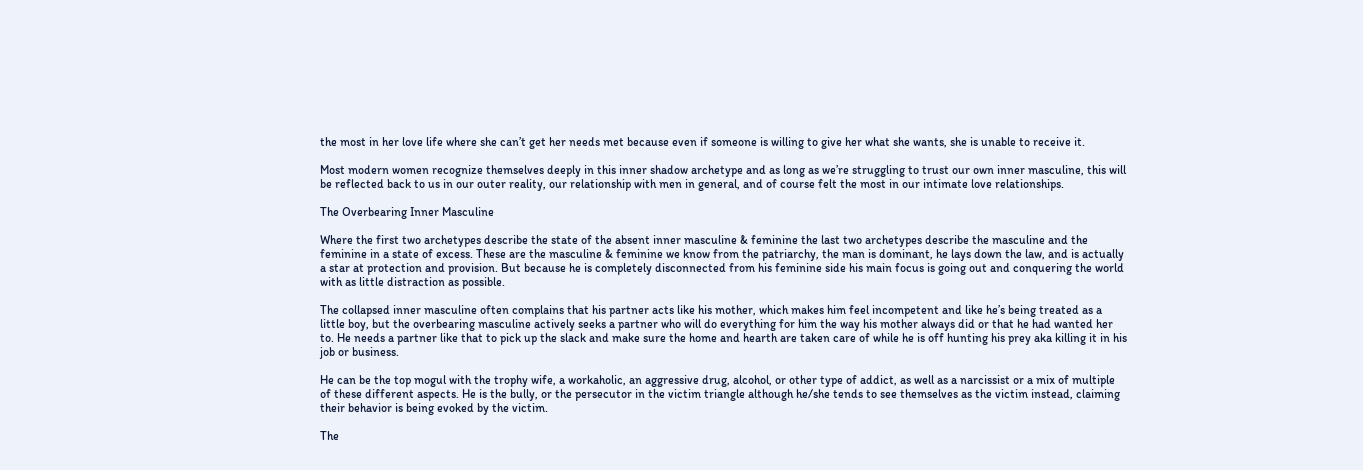the most in her love life where she can’t get her needs met because even if someone is willing to give her what she wants, she is unable to receive it.

Most modern women recognize themselves deeply in this inner shadow archetype and as long as we’re struggling to trust our own inner masculine, this will be reflected back to us in our outer reality, our relationship with men in general, and of course felt the most in our intimate love relationships.

The Overbearing Inner Masculine

Where the first two archetypes describe the state of the absent inner masculine & feminine the last two archetypes describe the masculine and the feminine in a state of excess. These are the masculine & feminine we know from the patriarchy, the man is dominant, he lays down the law, and is actually a star at protection and provision. But because he is completely disconnected from his feminine side his main focus is going out and conquering the world with as little distraction as possible.

The collapsed inner masculine often complains that his partner acts like his mother, which makes him feel incompetent and like he’s being treated as a little boy, but the overbearing masculine actively seeks a partner who will do everything for him the way his mother always did or that he had wanted her to. He needs a partner like that to pick up the slack and make sure the home and hearth are taken care of while he is off hunting his prey aka killing it in his job or business.

He can be the top mogul with the trophy wife, a workaholic, an aggressive drug, alcohol, or other type of addict, as well as a narcissist or a mix of multiple of these different aspects. He is the bully, or the persecutor in the victim triangle although he/she tends to see themselves as the victim instead, claiming their behavior is being evoked by the victim.

The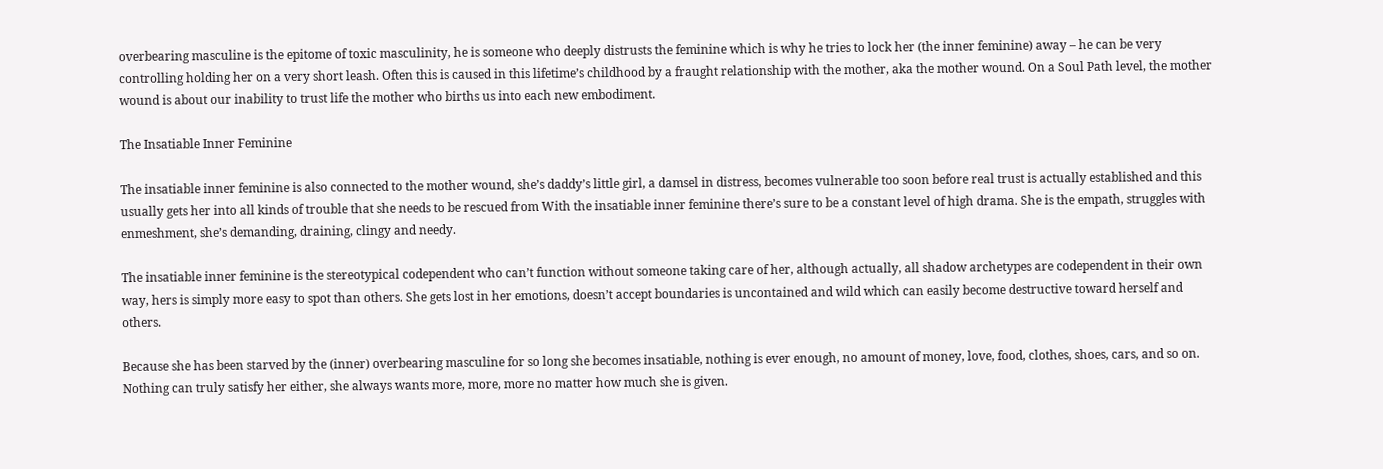overbearing masculine is the epitome of toxic masculinity, he is someone who deeply distrusts the feminine which is why he tries to lock her (the inner feminine) away – he can be very controlling holding her on a very short leash. Often this is caused in this lifetime’s childhood by a fraught relationship with the mother, aka the mother wound. On a Soul Path level, the mother wound is about our inability to trust life the mother who births us into each new embodiment.

The Insatiable Inner Feminine

The insatiable inner feminine is also connected to the mother wound, she’s daddy’s little girl, a damsel in distress, becomes vulnerable too soon before real trust is actually established and this usually gets her into all kinds of trouble that she needs to be rescued from With the insatiable inner feminine there’s sure to be a constant level of high drama. She is the empath, struggles with enmeshment, she’s demanding, draining, clingy and needy.

The insatiable inner feminine is the stereotypical codependent who can’t function without someone taking care of her, although actually, all shadow archetypes are codependent in their own way, hers is simply more easy to spot than others. She gets lost in her emotions, doesn’t accept boundaries is uncontained and wild which can easily become destructive toward herself and others.

Because she has been starved by the (inner) overbearing masculine for so long she becomes insatiable, nothing is ever enough, no amount of money, love, food, clothes, shoes, cars, and so on. Nothing can truly satisfy her either, she always wants more, more, more no matter how much she is given.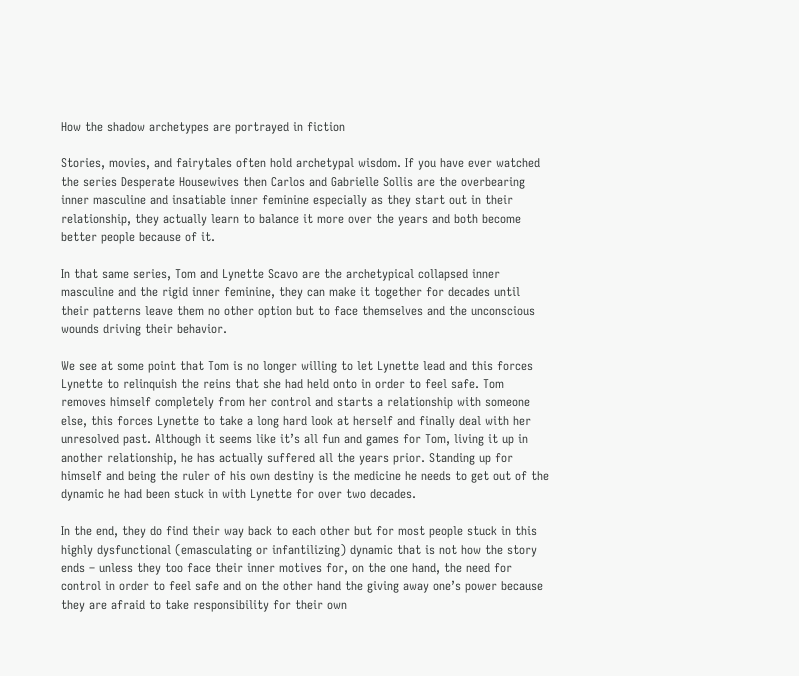How the shadow archetypes are portrayed in fiction

Stories, movies, and fairytales often hold archetypal wisdom. If you have ever watched the series Desperate Housewives then Carlos and Gabrielle Sollis are the overbearing inner masculine and insatiable inner feminine especially as they start out in their relationship, they actually learn to balance it more over the years and both become better people because of it.

In that same series, Tom and Lynette Scavo are the archetypical collapsed inner masculine and the rigid inner feminine, they can make it together for decades until their patterns leave them no other option but to face themselves and the unconscious wounds driving their behavior.

We see at some point that Tom is no longer willing to let Lynette lead and this forces Lynette to relinquish the reins that she had held onto in order to feel safe. Tom removes himself completely from her control and starts a relationship with someone else, this forces Lynette to take a long hard look at herself and finally deal with her unresolved past. Although it seems like it’s all fun and games for Tom, living it up in another relationship, he has actually suffered all the years prior. Standing up for himself and being the ruler of his own destiny is the medicine he needs to get out of the dynamic he had been stuck in with Lynette for over two decades.

In the end, they do find their way back to each other but for most people stuck in this highly dysfunctional (emasculating or infantilizing) dynamic that is not how the story ends – unless they too face their inner motives for, on the one hand, the need for control in order to feel safe and on the other hand the giving away one’s power because they are afraid to take responsibility for their own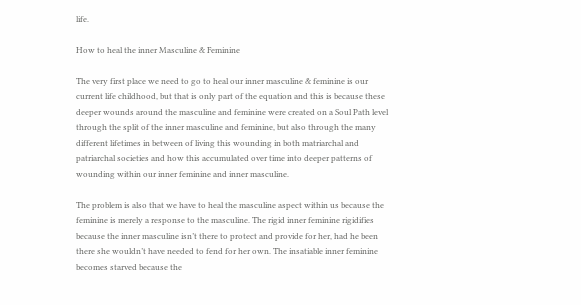life.

How to heal the inner Masculine & Feminine

The very first place we need to go to heal our inner masculine & feminine is our current life childhood, but that is only part of the equation and this is because these deeper wounds around the masculine and feminine were created on a Soul Path level through the split of the inner masculine and feminine, but also through the many different lifetimes in between of living this wounding in both matriarchal and patriarchal societies and how this accumulated over time into deeper patterns of wounding within our inner feminine and inner masculine.

The problem is also that we have to heal the masculine aspect within us because the feminine is merely a response to the masculine. The rigid inner feminine rigidifies because the inner masculine isn’t there to protect and provide for her, had he been there she wouldn’t have needed to fend for her own. The insatiable inner feminine becomes starved because the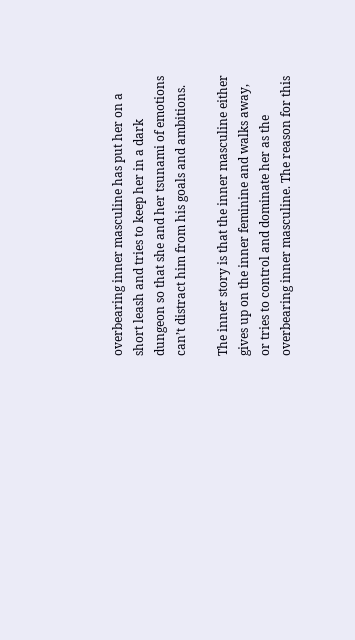overbearing inner masculine has put her on a short leash and tries to keep her in a dark dungeon so that she and her tsunami of emotions can’t distract him from his goals and ambitions.

The inner story is that the inner masculine either gives up on the inner feminine and walks away, or tries to control and dominate her as the overbearing inner masculine. The reason for this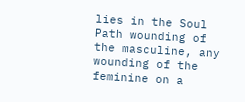lies in the Soul Path wounding of the masculine, any wounding of the feminine on a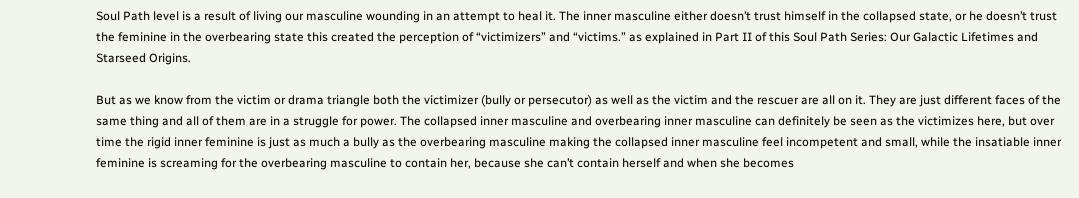Soul Path level is a result of living our masculine wounding in an attempt to heal it. The inner masculine either doesn’t trust himself in the collapsed state, or he doesn’t trust the feminine in the overbearing state this created the perception of “victimizers” and “victims.” as explained in Part II of this Soul Path Series: Our Galactic Lifetimes and Starseed Origins.

But as we know from the victim or drama triangle both the victimizer (bully or persecutor) as well as the victim and the rescuer are all on it. They are just different faces of the same thing and all of them are in a struggle for power. The collapsed inner masculine and overbearing inner masculine can definitely be seen as the victimizes here, but over time the rigid inner feminine is just as much a bully as the overbearing masculine making the collapsed inner masculine feel incompetent and small, while the insatiable inner feminine is screaming for the overbearing masculine to contain her, because she can’t contain herself and when she becomes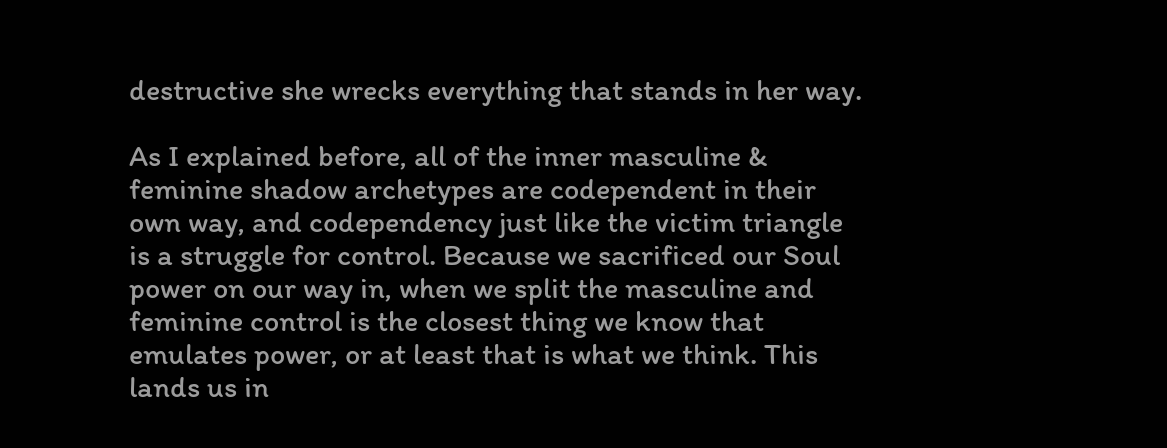destructive she wrecks everything that stands in her way.

As I explained before, all of the inner masculine & feminine shadow archetypes are codependent in their own way, and codependency just like the victim triangle is a struggle for control. Because we sacrificed our Soul power on our way in, when we split the masculine and feminine control is the closest thing we know that emulates power, or at least that is what we think. This lands us in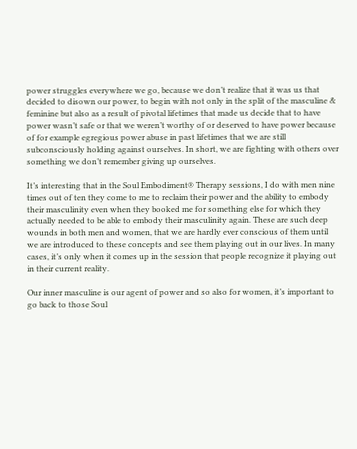power struggles everywhere we go, because we don’t realize that it was us that decided to disown our power, to begin with not only in the split of the masculine & feminine but also as a result of pivotal lifetimes that made us decide that to have power wasn’t safe or that we weren’t worthy of or deserved to have power because of for example egregious power abuse in past lifetimes that we are still subconsciously holding against ourselves. In short, we are fighting with others over something we don’t remember giving up ourselves.

It’s interesting that in the Soul Embodiment® Therapy sessions, I do with men nine times out of ten they come to me to reclaim their power and the ability to embody their masculinity even when they booked me for something else for which they actually needed to be able to embody their masculinity again. These are such deep wounds in both men and women, that we are hardly ever conscious of them until we are introduced to these concepts and see them playing out in our lives. In many cases, it’s only when it comes up in the session that people recognize it playing out in their current reality.

Our inner masculine is our agent of power and so also for women, it’s important to go back to those Soul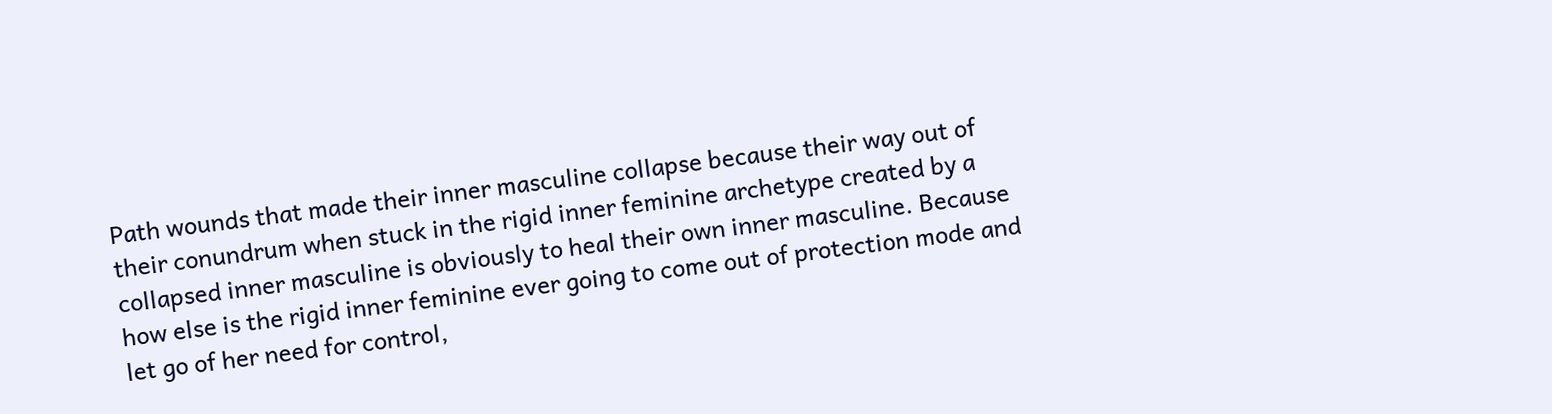Path wounds that made their inner masculine collapse because their way out of their conundrum when stuck in the rigid inner feminine archetype created by a collapsed inner masculine is obviously to heal their own inner masculine. Because how else is the rigid inner feminine ever going to come out of protection mode and let go of her need for control,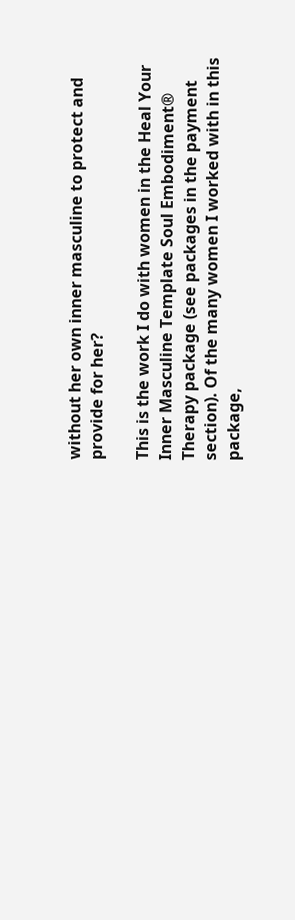without her own inner masculine to protect and provide for her?

This is the work I do with women in the Heal Your Inner Masculine Template Soul Embodiment® Therapy package (see packages in the payment section). Of the many women I worked with in this package,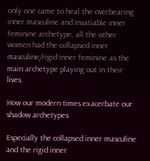only one came to heal the overbearing inner masculine and insatiable inner feminine archetype, all the other women had the collapsed inner masculine/rigid inner feminine as the main archetype playing out in their lives.

How our modern times exacerbate our shadow archetypes

Especially the collapsed inner masculine and the rigid inner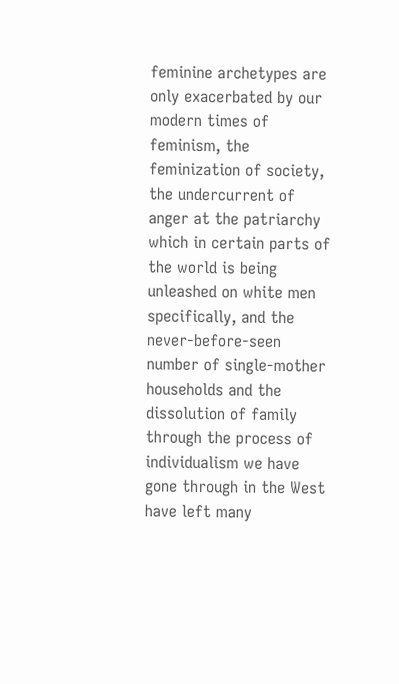feminine archetypes are only exacerbated by our modern times of feminism, the feminization of society, the undercurrent of anger at the patriarchy which in certain parts of the world is being unleashed on white men specifically, and the never-before-seen number of single-mother households and the dissolution of family through the process of individualism we have gone through in the West have left many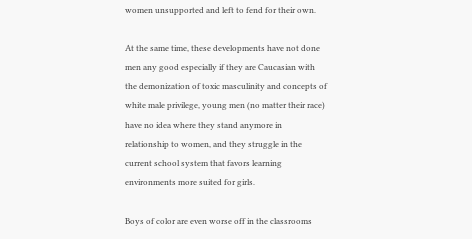women unsupported and left to fend for their own.

At the same time, these developments have not done men any good especially if they are Caucasian with the demonization of toxic masculinity and concepts of white male privilege, young men (no matter their race) have no idea where they stand anymore in relationship to women, and they struggle in the current school system that favors learning environments more suited for girls.

Boys of color are even worse off in the classrooms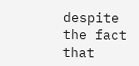despite the fact that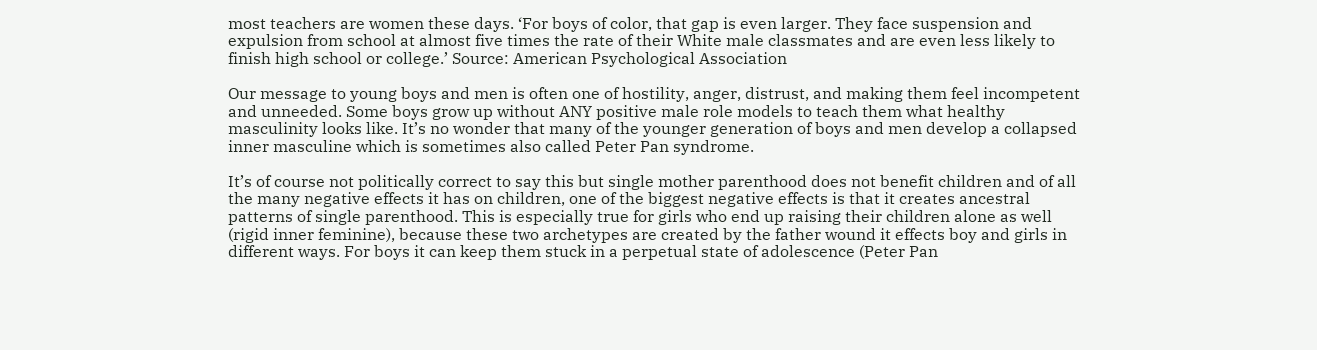most teachers are women these days. ‘For boys of color, that gap is even larger. They face suspension and expulsion from school at almost five times the rate of their White male classmates and are even less likely to finish high school or college.’ Source: American Psychological Association

Our message to young boys and men is often one of hostility, anger, distrust, and making them feel incompetent and unneeded. Some boys grow up without ANY positive male role models to teach them what healthy masculinity looks like. It’s no wonder that many of the younger generation of boys and men develop a collapsed inner masculine which is sometimes also called Peter Pan syndrome.

It’s of course not politically correct to say this but single mother parenthood does not benefit children and of all the many negative effects it has on children, one of the biggest negative effects is that it creates ancestral patterns of single parenthood. This is especially true for girls who end up raising their children alone as well (rigid inner feminine), because these two archetypes are created by the father wound it effects boy and girls in different ways. For boys it can keep them stuck in a perpetual state of adolescence (Peter Pan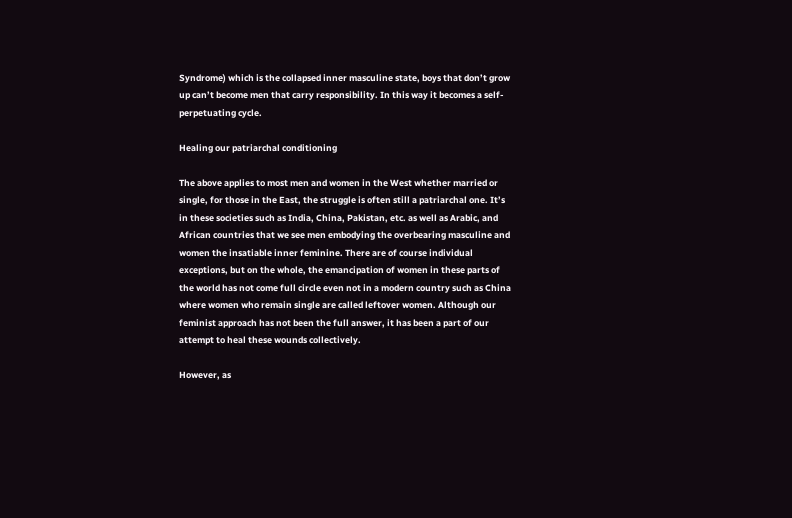Syndrome) which is the collapsed inner masculine state, boys that don’t grow up can’t become men that carry responsibility. In this way it becomes a self-perpetuating cycle.

Healing our patriarchal conditioning

The above applies to most men and women in the West whether married or single, for those in the East, the struggle is often still a patriarchal one. It’s in these societies such as India, China, Pakistan, etc. as well as Arabic, and African countries that we see men embodying the overbearing masculine and women the insatiable inner feminine. There are of course individual exceptions, but on the whole, the emancipation of women in these parts of the world has not come full circle even not in a modern country such as China where women who remain single are called leftover women. Although our feminist approach has not been the full answer, it has been a part of our attempt to heal these wounds collectively.

However, as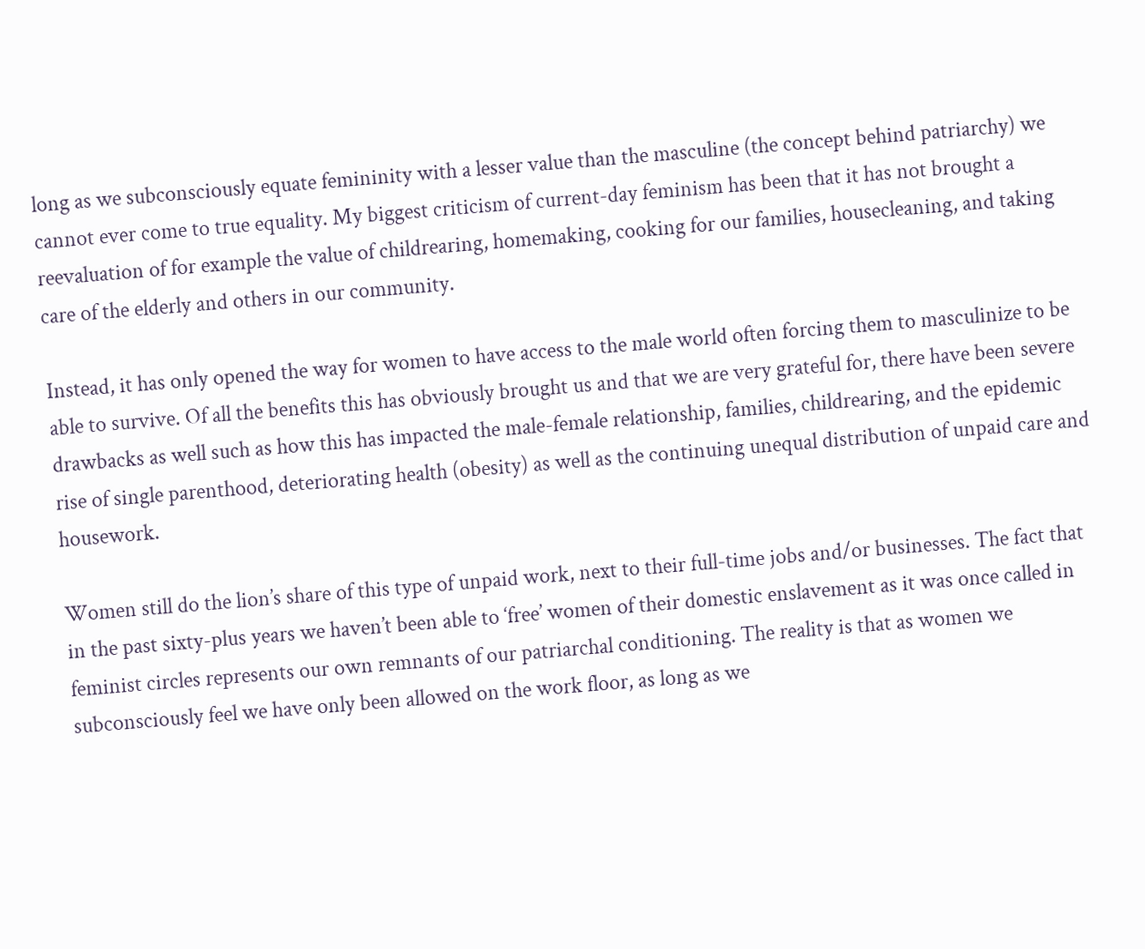long as we subconsciously equate femininity with a lesser value than the masculine (the concept behind patriarchy) we cannot ever come to true equality. My biggest criticism of current-day feminism has been that it has not brought a reevaluation of for example the value of childrearing, homemaking, cooking for our families, housecleaning, and taking care of the elderly and others in our community.

Instead, it has only opened the way for women to have access to the male world often forcing them to masculinize to be able to survive. Of all the benefits this has obviously brought us and that we are very grateful for, there have been severe drawbacks as well such as how this has impacted the male-female relationship, families, childrearing, and the epidemic rise of single parenthood, deteriorating health (obesity) as well as the continuing unequal distribution of unpaid care and housework.

Women still do the lion’s share of this type of unpaid work, next to their full-time jobs and/or businesses. The fact that in the past sixty-plus years we haven’t been able to ‘free’ women of their domestic enslavement as it was once called in feminist circles represents our own remnants of our patriarchal conditioning. The reality is that as women we subconsciously feel we have only been allowed on the work floor, as long as we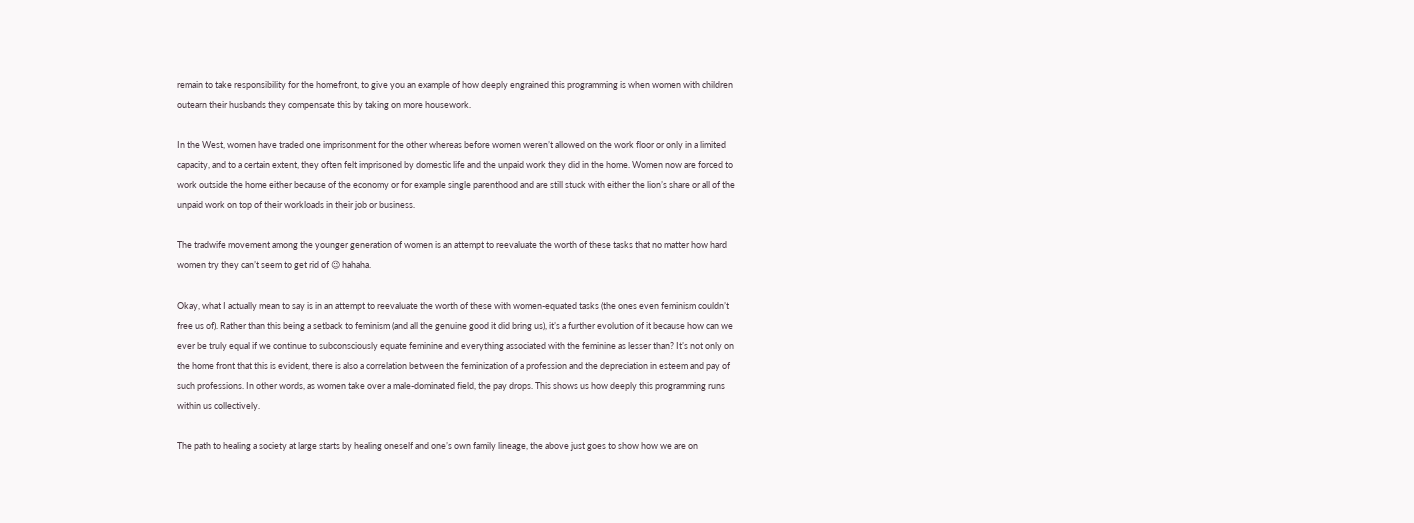remain to take responsibility for the homefront, to give you an example of how deeply engrained this programming is when women with children outearn their husbands they compensate this by taking on more housework.

In the West, women have traded one imprisonment for the other whereas before women weren’t allowed on the work floor or only in a limited capacity, and to a certain extent, they often felt imprisoned by domestic life and the unpaid work they did in the home. Women now are forced to work outside the home either because of the economy or for example single parenthood and are still stuck with either the lion’s share or all of the unpaid work on top of their workloads in their job or business.

The tradwife movement among the younger generation of women is an attempt to reevaluate the worth of these tasks that no matter how hard women try they can’t seem to get rid of 😉 hahaha.

Okay, what I actually mean to say is in an attempt to reevaluate the worth of these with women-equated tasks (the ones even feminism couldn’t free us of). Rather than this being a setback to feminism (and all the genuine good it did bring us), it’s a further evolution of it because how can we ever be truly equal if we continue to subconsciously equate feminine and everything associated with the feminine as lesser than? It’s not only on the home front that this is evident, there is also a correlation between the feminization of a profession and the depreciation in esteem and pay of such professions. In other words, as women take over a male-dominated field, the pay drops. This shows us how deeply this programming runs within us collectively.

The path to healing a society at large starts by healing oneself and one’s own family lineage, the above just goes to show how we are on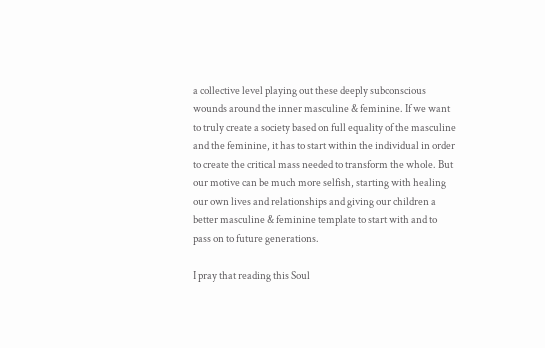a collective level playing out these deeply subconscious wounds around the inner masculine & feminine. If we want to truly create a society based on full equality of the masculine and the feminine, it has to start within the individual in order to create the critical mass needed to transform the whole. But our motive can be much more selfish, starting with healing our own lives and relationships and giving our children a better masculine & feminine template to start with and to pass on to future generations.

I pray that reading this Soul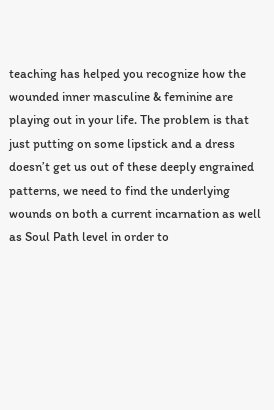teaching has helped you recognize how the wounded inner masculine & feminine are playing out in your life. The problem is that just putting on some lipstick and a dress doesn’t get us out of these deeply engrained patterns, we need to find the underlying wounds on both a current incarnation as well as Soul Path level in order to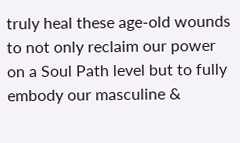truly heal these age-old wounds to not only reclaim our power on a Soul Path level but to fully embody our masculine &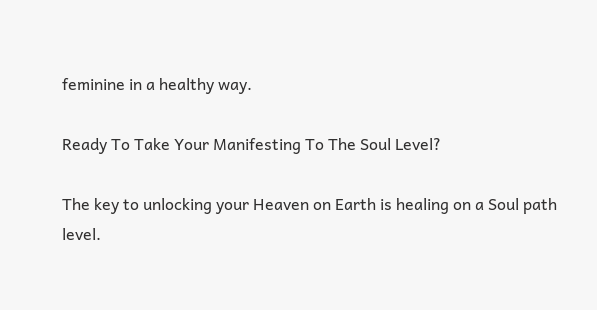feminine in a healthy way.

Ready To Take Your Manifesting To The Soul Level?

The key to unlocking your Heaven on Earth is healing on a Soul path level.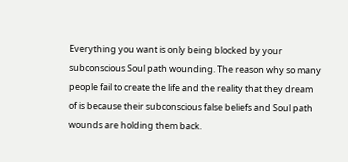Everything you want is only being blocked by your subconscious Soul path wounding. The reason why so many people fail to create the life and the reality that they dream of is because their subconscious false beliefs and Soul path wounds are holding them back.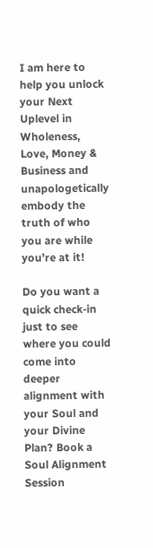I am here to help you unlock your Next Uplevel in Wholeness, Love, Money & Business and unapologetically embody the truth of who you are while you’re at it!

Do you want a quick check-in just to see where you could come into deeper alignment with your Soul and your Divine Plan? Book a Soul Alignment Session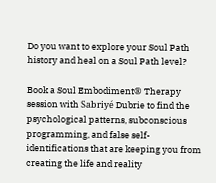Do you want to explore your Soul Path history and heal on a Soul Path level?

Book a Soul Embodiment® Therapy session with Sabriyé Dubrie to find the psychological patterns, subconscious programming, and false self-identifications that are keeping you from creating the life and reality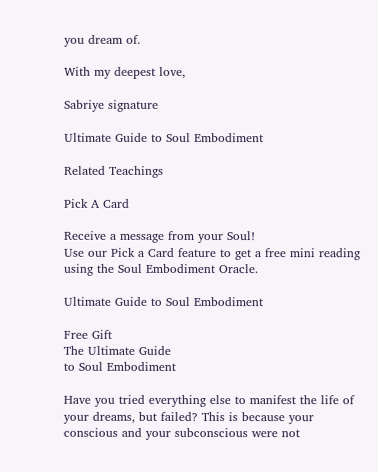you dream of.

With my deepest love,

Sabriye signature

Ultimate Guide to Soul Embodiment

Related Teachings

Pick A Card

Receive a message from your Soul!
Use our Pick a Card feature to get a free mini reading
using the Soul Embodiment Oracle.

Ultimate Guide to Soul Embodiment

Free Gift
The Ultimate Guide
to Soul Embodiment

Have you tried everything else to manifest the life of your dreams, but failed? This is because your conscious and your subconscious were not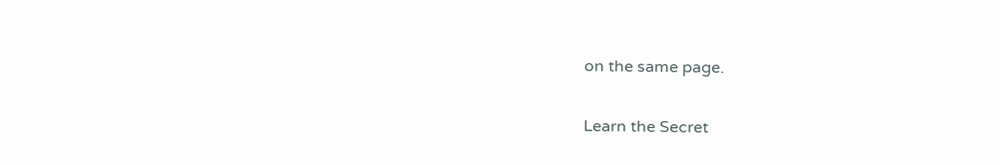on the same page.

Learn the Secret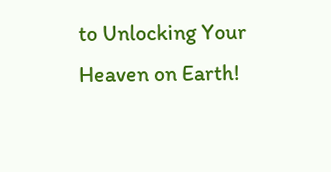to Unlocking Your Heaven on Earth!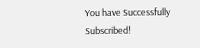You have Successfully Subscribed!